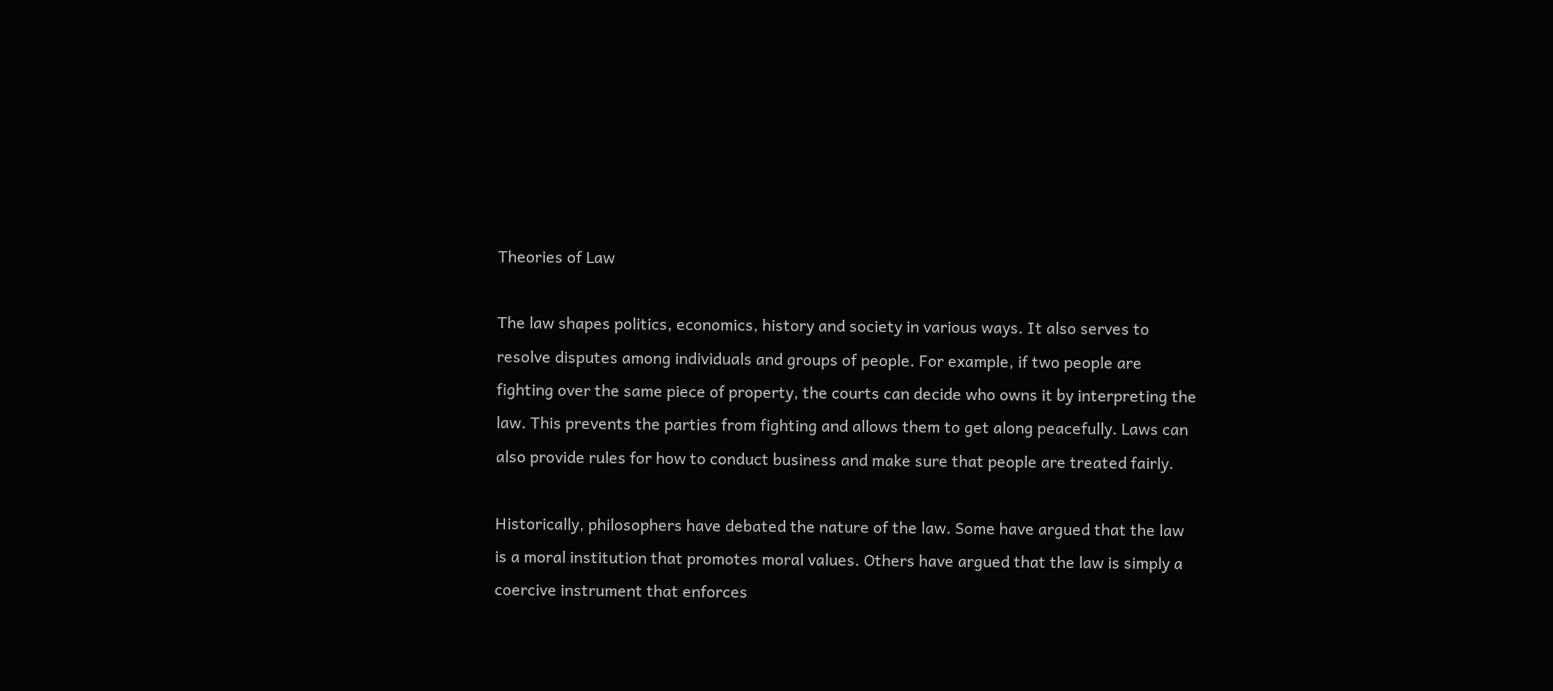Theories of Law

The law shapes politics, economics, history and society in various ways. It also serves to resolve disputes among individuals and groups of people. For example, if two people are fighting over the same piece of property, the courts can decide who owns it by interpreting the law. This prevents the parties from fighting and allows them to get along peacefully. Laws can also provide rules for how to conduct business and make sure that people are treated fairly.

Historically, philosophers have debated the nature of the law. Some have argued that the law is a moral institution that promotes moral values. Others have argued that the law is simply a coercive instrument that enforces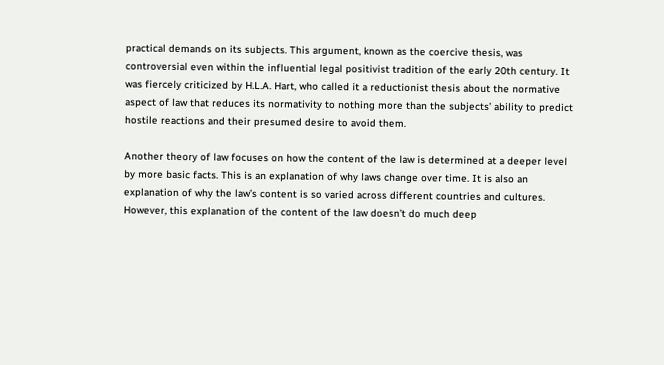practical demands on its subjects. This argument, known as the coercive thesis, was controversial even within the influential legal positivist tradition of the early 20th century. It was fiercely criticized by H.L.A. Hart, who called it a reductionist thesis about the normative aspect of law that reduces its normativity to nothing more than the subjects’ ability to predict hostile reactions and their presumed desire to avoid them.

Another theory of law focuses on how the content of the law is determined at a deeper level by more basic facts. This is an explanation of why laws change over time. It is also an explanation of why the law’s content is so varied across different countries and cultures. However, this explanation of the content of the law doesn’t do much deep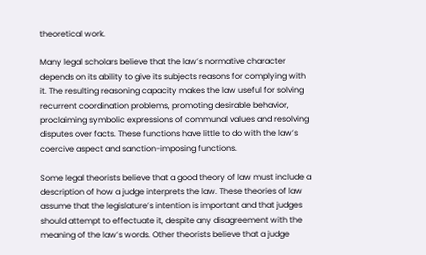theoretical work.

Many legal scholars believe that the law’s normative character depends on its ability to give its subjects reasons for complying with it. The resulting reasoning capacity makes the law useful for solving recurrent coordination problems, promoting desirable behavior, proclaiming symbolic expressions of communal values and resolving disputes over facts. These functions have little to do with the law’s coercive aspect and sanction-imposing functions.

Some legal theorists believe that a good theory of law must include a description of how a judge interprets the law. These theories of law assume that the legislature’s intention is important and that judges should attempt to effectuate it, despite any disagreement with the meaning of the law’s words. Other theorists believe that a judge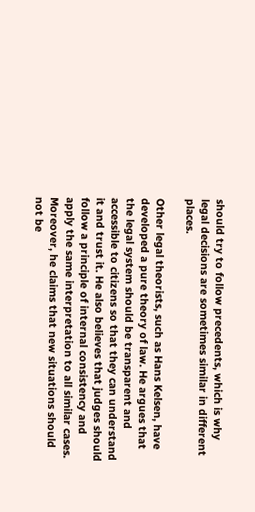should try to follow precedents, which is why legal decisions are sometimes similar in different places.

Other legal theorists, such as Hans Kelsen, have developed a pure theory of law. He argues that the legal system should be transparent and accessible to citizens so that they can understand it and trust it. He also believes that judges should follow a principle of internal consistency and apply the same interpretation to all similar cases. Moreover, he claims that new situations should not be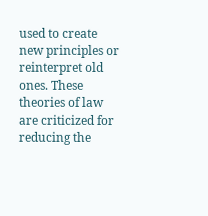used to create new principles or reinterpret old ones. These theories of law are criticized for reducing the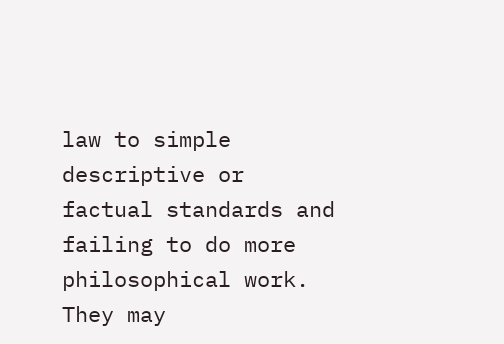law to simple descriptive or factual standards and failing to do more philosophical work. They may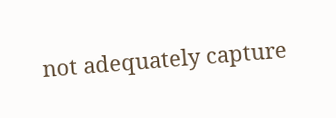not adequately capture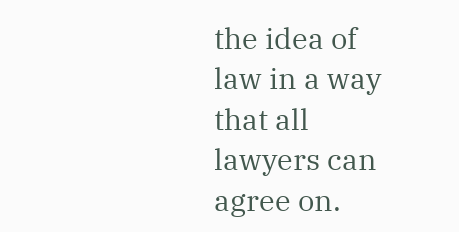the idea of law in a way that all lawyers can agree on.